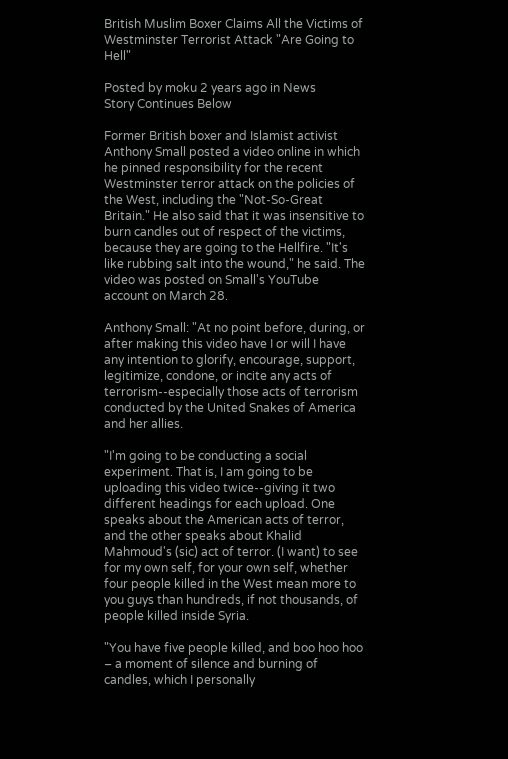British Muslim Boxer Claims All the Victims of Westminster Terrorist Attack "Are Going to Hell"

Posted by moku 2 years ago in News
Story Continues Below

Former British boxer and Islamist activist Anthony Small posted a video online in which he pinned responsibility for the recent Westminster terror attack on the policies of the West, including the "Not-So-Great Britain." He also said that it was insensitive to burn candles out of respect of the victims, because they are going to the Hellfire. "It's like rubbing salt into the wound," he said. The video was posted on Small's YouTube account on March 28.

Anthony Small: "At no point before, during, or after making this video have I or will I have any intention to glorify, encourage, support, legitimize, condone, or incite any acts of terrorism--especially those acts of terrorism conducted by the United Snakes of America and her allies.

"I'm going to be conducting a social experiment. That is, I am going to be uploading this video twice--giving it two different headings for each upload. One speaks about the American acts of terror, and the other speaks about Khalid Mahmoud's (sic) act of terror. (I want) to see for my own self, for your own self, whether four people killed in the West mean more to you guys than hundreds, if not thousands, of people killed inside Syria.

"You have five people killed, and boo hoo hoo – a moment of silence and burning of candles, which I personally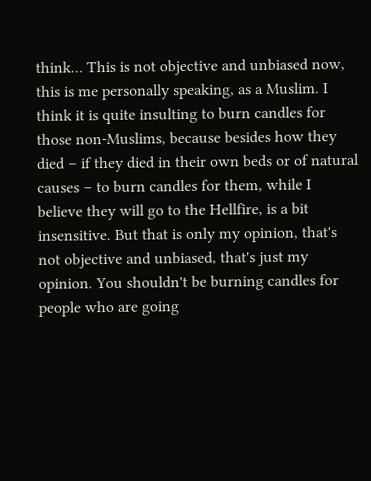think… This is not objective and unbiased now, this is me personally speaking, as a Muslim. I think it is quite insulting to burn candles for those non-Muslims, because besides how they died – if they died in their own beds or of natural causes – to burn candles for them, while I believe they will go to the Hellfire, is a bit insensitive. But that is only my opinion, that's not objective and unbiased, that's just my opinion. You shouldn't be burning candles for people who are going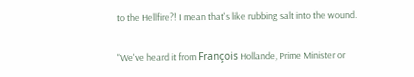to the Hellfire?! I mean that's like rubbing salt into the wound.

"We've heard it from François Hollande, Prime Minister or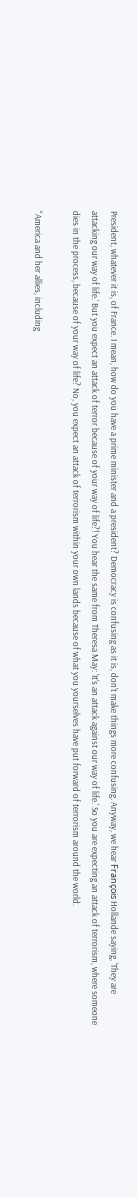President, whatever it is, of France. I mean, how do you have a prime minister and a president? Democracy is confusing as it is, don't make things more confusing. Anyway, we hear François Hollande saying, 'They are attacking our way of life.' But you expect an attack of terror because of your way of life?! You hear the same from Theresa May: 'It's an attack against our way of life.' So you are expecting an attack of terrorism, where someone dies in the process, because of your way of life? No, you expect an attack of terrorism within your own lands because of what you yourselves have put forward of terrorism around the world.

"America and her allies, including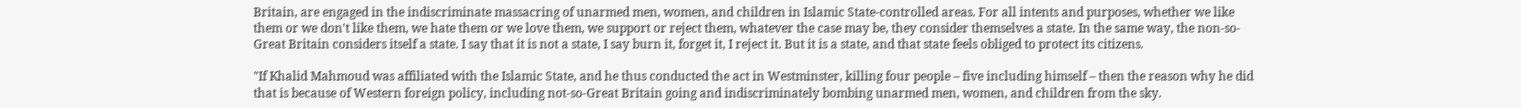Britain, are engaged in the indiscriminate massacring of unarmed men, women, and children in Islamic State-controlled areas. For all intents and purposes, whether we like them or we don't like them, we hate them or we love them, we support or reject them, whatever the case may be, they consider themselves a state. In the same way, the non-so-Great Britain considers itself a state. I say that it is not a state, I say burn it, forget it, I reject it. But it is a state, and that state feels obliged to protect its citizens.

"If Khalid Mahmoud was affiliated with the Islamic State, and he thus conducted the act in Westminster, killing four people – five including himself – then the reason why he did that is because of Western foreign policy, including not-so-Great Britain going and indiscriminately bombing unarmed men, women, and children from the sky.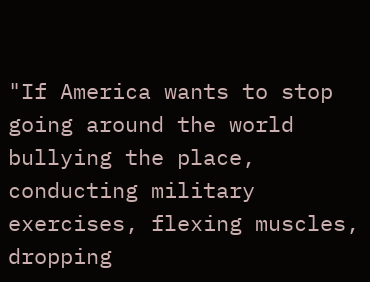"If America wants to stop going around the world bullying the place, conducting military exercises, flexing muscles, dropping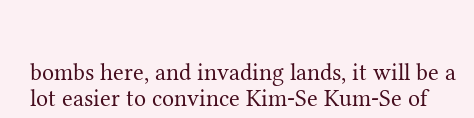bombs here, and invading lands, it will be a lot easier to convince Kim-Se Kum-Se of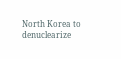North Korea to denuclearize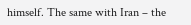himself. The same with Iran – the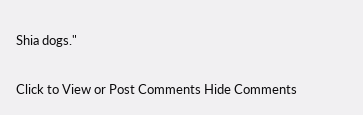Shia dogs."

Click to View or Post Comments Hide Comments